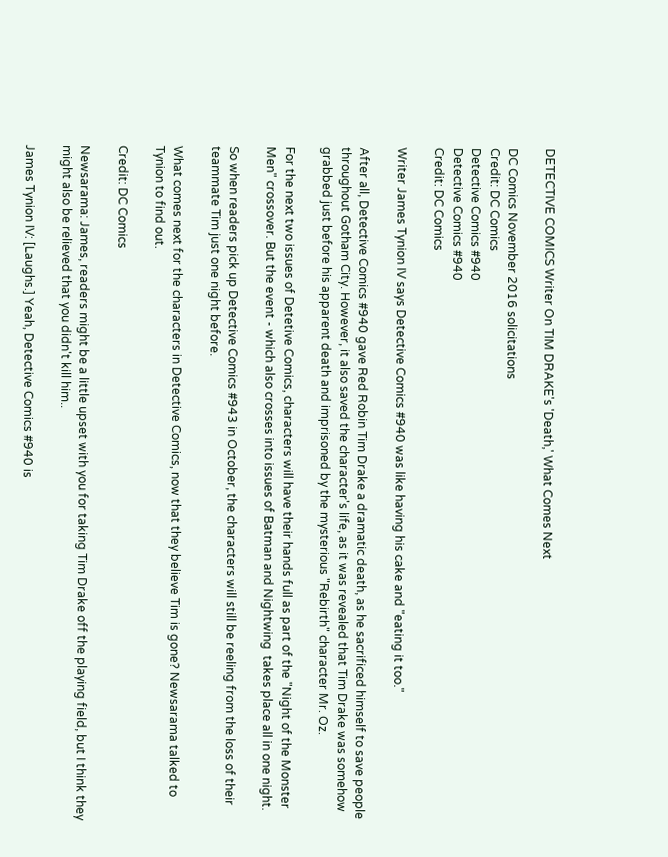DETECTIVE COMICS Writer On TIM DRAKE's 'Death,' What Comes Next

DC Comics November 2016 solicitations
Credit: DC Comics
Detective Comics #940
Detective Comics #940
Credit: DC Comics

Writer James Tynion IV says Detective Comics #940 was like having his cake and "eating it too."

After all, Detective Comics #940 gave Red Robin Tim Drake a dramatic death, as he sacrificed himself to save people throughout Gotham City. However, it also saved the character's life, as it was revealed that Tim Drake was somehow grabbed just before his apparent death and imprisoned by the mysterious "Rebirth" character Mr. Oz.

For the next two issues of Detetive Comics, characters will have their hands full as part of the "Night of the Monster Men" crossover. But the event - which also crosses into issues of Batman and Nightwing  takes place all in one night.

So when readers pick up Detective Comics #943 in October, the characters will still be reeling from the loss of their teammate Tim just one night before.

What comes next for the characters in Detective Comics, now that they believe Tim is gone? Newsarama talked to Tynion to find out.

Credit: DC Comics

Newsarama: James, readers might be a little upset with you for taking Tim Drake off the playing field, but I think they might also be relieved that you didn't kill him..

James Tynion IV: [Laughs.] Yeah, Detective Comics #940 is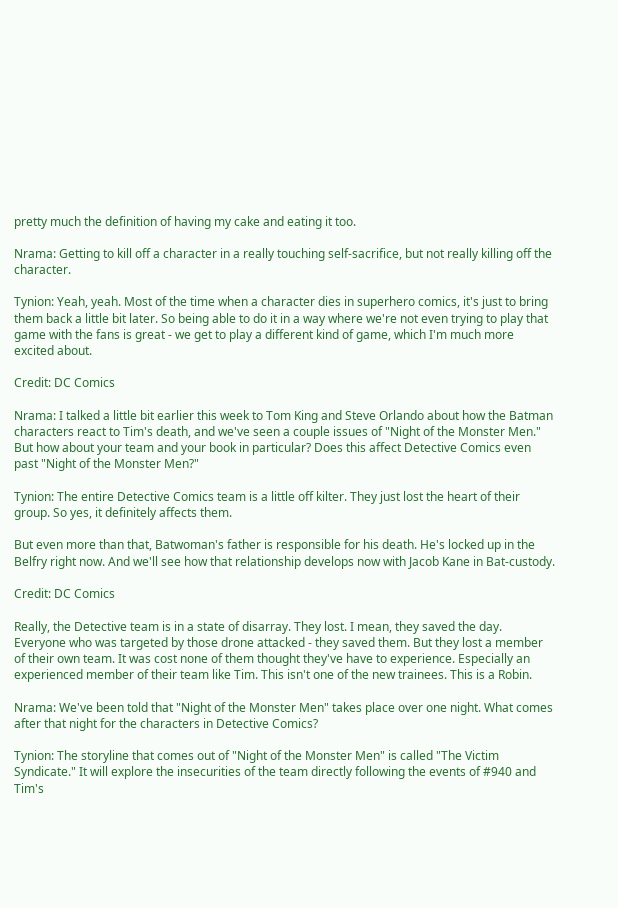pretty much the definition of having my cake and eating it too.

Nrama: Getting to kill off a character in a really touching self-sacrifice, but not really killing off the character.

Tynion: Yeah, yeah. Most of the time when a character dies in superhero comics, it's just to bring them back a little bit later. So being able to do it in a way where we're not even trying to play that game with the fans is great - we get to play a different kind of game, which I'm much more excited about.

Credit: DC Comics

Nrama: I talked a little bit earlier this week to Tom King and Steve Orlando about how the Batman characters react to Tim's death, and we've seen a couple issues of "Night of the Monster Men." But how about your team and your book in particular? Does this affect Detective Comics even past "Night of the Monster Men?"

Tynion: The entire Detective Comics team is a little off kilter. They just lost the heart of their group. So yes, it definitely affects them.

But even more than that, Batwoman's father is responsible for his death. He's locked up in the Belfry right now. And we'll see how that relationship develops now with Jacob Kane in Bat-custody.

Credit: DC Comics

Really, the Detective team is in a state of disarray. They lost. I mean, they saved the day. Everyone who was targeted by those drone attacked - they saved them. But they lost a member of their own team. It was cost none of them thought they've have to experience. Especially an experienced member of their team like Tim. This isn't one of the new trainees. This is a Robin.

Nrama: We've been told that "Night of the Monster Men" takes place over one night. What comes after that night for the characters in Detective Comics?

Tynion: The storyline that comes out of "Night of the Monster Men" is called "The Victim Syndicate." It will explore the insecurities of the team directly following the events of #940 and Tim's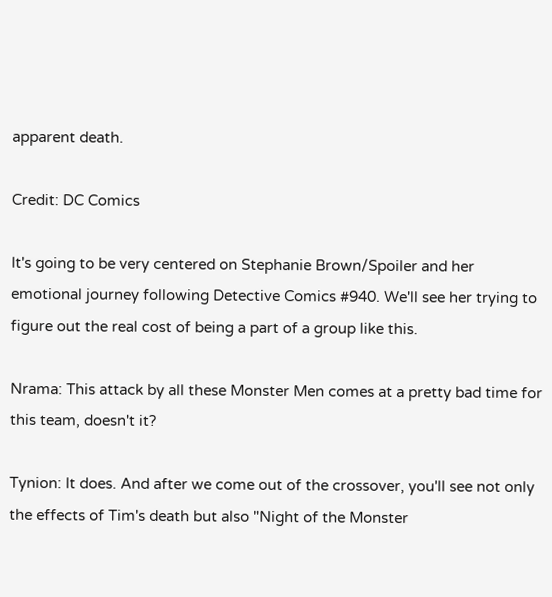apparent death.

Credit: DC Comics

It's going to be very centered on Stephanie Brown/Spoiler and her emotional journey following Detective Comics #940. We'll see her trying to figure out the real cost of being a part of a group like this.

Nrama: This attack by all these Monster Men comes at a pretty bad time for this team, doesn't it?

Tynion: It does. And after we come out of the crossover, you'll see not only the effects of Tim's death but also "Night of the Monster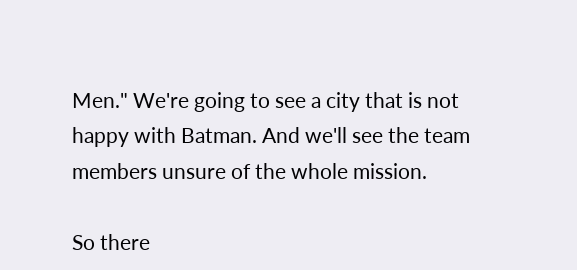Men." We're going to see a city that is not happy with Batman. And we'll see the team members unsure of the whole mission.

So there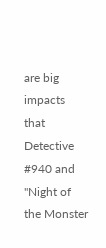are big impacts that Detective #940 and "Night of the Monster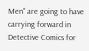Men" are going to have carrying forward in Detective Comics for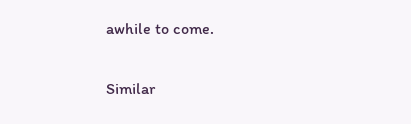awhile to come.

Similar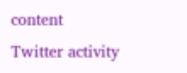content
Twitter activity